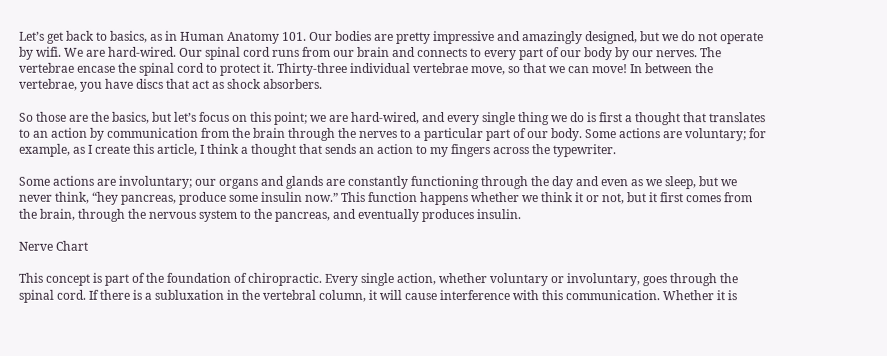Let’s get back to basics, as in Human Anatomy 101. Our bodies are pretty impressive and amazingly designed, but we do not operate by wifi. We are hard-wired. Our spinal cord runs from our brain and connects to every part of our body by our nerves. The vertebrae encase the spinal cord to protect it. Thirty-three individual vertebrae move, so that we can move! In between the vertebrae, you have discs that act as shock absorbers.

So those are the basics, but let’s focus on this point; we are hard-wired, and every single thing we do is first a thought that translates to an action by communication from the brain through the nerves to a particular part of our body. Some actions are voluntary; for example, as I create this article, I think a thought that sends an action to my fingers across the typewriter.

Some actions are involuntary; our organs and glands are constantly functioning through the day and even as we sleep, but we never think, “hey pancreas, produce some insulin now.” This function happens whether we think it or not, but it first comes from the brain, through the nervous system to the pancreas, and eventually produces insulin.

Nerve Chart

This concept is part of the foundation of chiropractic. Every single action, whether voluntary or involuntary, goes through the spinal cord. If there is a subluxation in the vertebral column, it will cause interference with this communication. Whether it is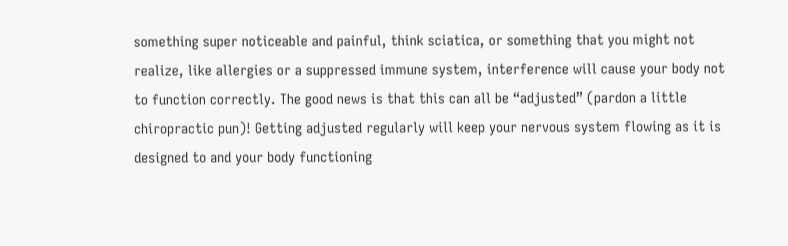something super noticeable and painful, think sciatica, or something that you might not realize, like allergies or a suppressed immune system, interference will cause your body not to function correctly. The good news is that this can all be “adjusted” (pardon a little chiropractic pun)! Getting adjusted regularly will keep your nervous system flowing as it is designed to and your body functioning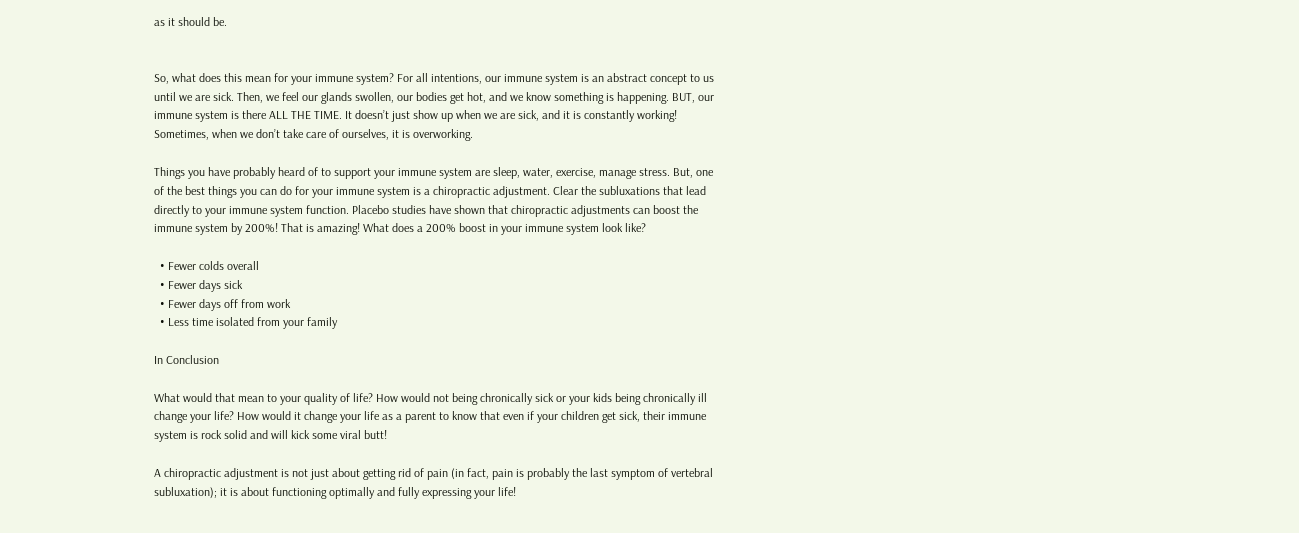as it should be.


So, what does this mean for your immune system? For all intentions, our immune system is an abstract concept to us until we are sick. Then, we feel our glands swollen, our bodies get hot, and we know something is happening. BUT, our immune system is there ALL THE TIME. It doesn’t just show up when we are sick, and it is constantly working! Sometimes, when we don’t take care of ourselves, it is overworking.

Things you have probably heard of to support your immune system are sleep, water, exercise, manage stress. But, one of the best things you can do for your immune system is a chiropractic adjustment. Clear the subluxations that lead directly to your immune system function. Placebo studies have shown that chiropractic adjustments can boost the immune system by 200%! That is amazing! What does a 200% boost in your immune system look like?

  • Fewer colds overall
  • Fewer days sick
  • Fewer days off from work
  • Less time isolated from your family

In Conclusion

What would that mean to your quality of life? How would not being chronically sick or your kids being chronically ill change your life? How would it change your life as a parent to know that even if your children get sick, their immune system is rock solid and will kick some viral butt!

A chiropractic adjustment is not just about getting rid of pain (in fact, pain is probably the last symptom of vertebral subluxation); it is about functioning optimally and fully expressing your life!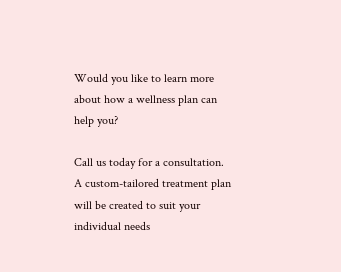Would you like to learn more about how a wellness plan can help you?

Call us today for a consultation. A custom-tailored treatment plan will be created to suit your individual needs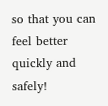so that you can feel better quickly and safely!